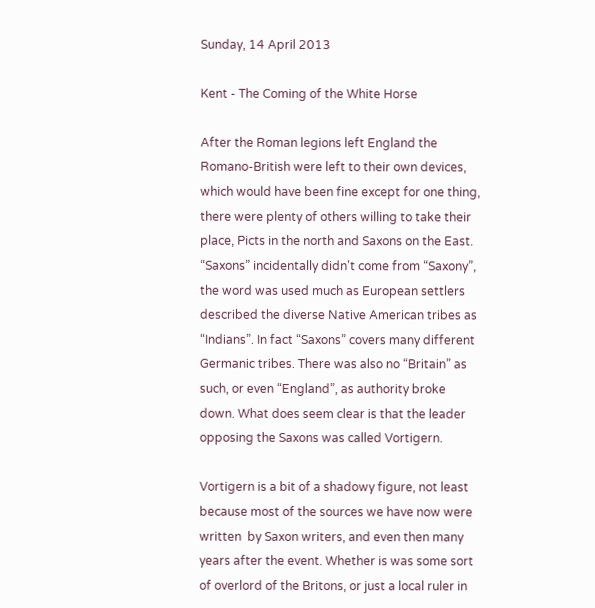Sunday, 14 April 2013

Kent - The Coming of the White Horse

After the Roman legions left England the Romano-British were left to their own devices, which would have been fine except for one thing, there were plenty of others willing to take their place, Picts in the north and Saxons on the East. “Saxons” incidentally didn't come from “Saxony”, the word was used much as European settlers described the diverse Native American tribes as “Indians”. In fact “Saxons” covers many different Germanic tribes. There was also no “Britain” as such, or even “England”, as authority broke down. What does seem clear is that the leader opposing the Saxons was called Vortigern.

Vortigern is a bit of a shadowy figure, not least because most of the sources we have now were written  by Saxon writers, and even then many years after the event. Whether is was some sort of overlord of the Britons, or just a local ruler in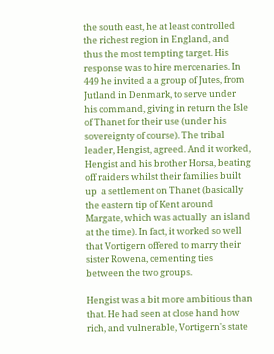the south east, he at least controlled the richest region in England, and thus the most tempting target. His response was to hire mercenaries. In 449 he invited a a group of Jutes, from Jutland in Denmark, to serve under his command, giving in return the Isle of Thanet for their use (under his sovereignty of course). The tribal leader, Hengist, agreed. And it worked, Hengist and his brother Horsa, beating off raiders whilst their families built up  a settlement on Thanet (basically the eastern tip of Kent around Margate, which was actually  an island at the time). In fact, it worked so well that Vortigern offered to marry their sister Rowena, cementing ties between the two groups.

Hengist was a bit more ambitious than that. He had seen at close hand how rich, and vulnerable, Vortigern's state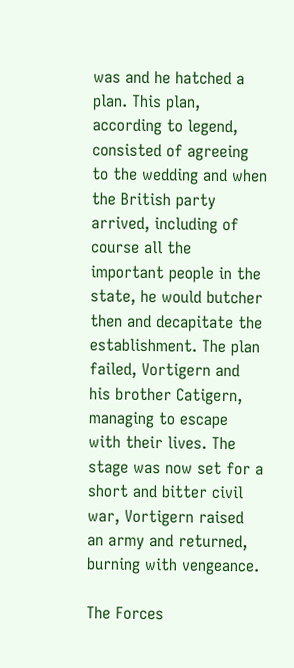was and he hatched a plan. This plan, according to legend, consisted of agreeing to the wedding and when the British party arrived, including of course all the important people in the state, he would butcher then and decapitate the establishment. The plan failed, Vortigern and his brother Catigern, managing to escape with their lives. The stage was now set for a short and bitter civil war, Vortigern raised an army and returned, burning with vengeance.

The Forces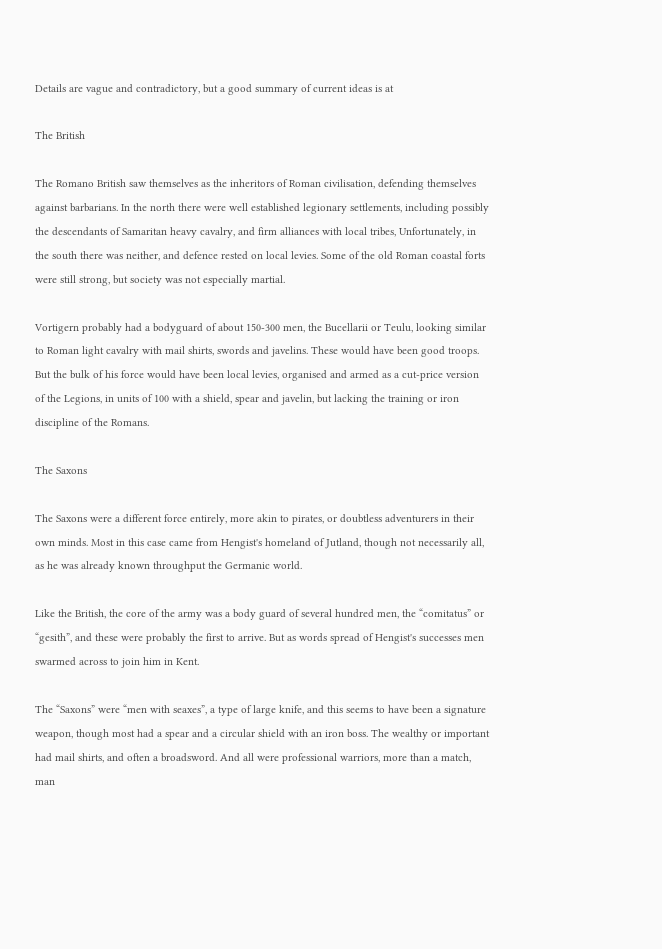Details are vague and contradictory, but a good summary of current ideas is at

The British

The Romano British saw themselves as the inheritors of Roman civilisation, defending themselves against barbarians. In the north there were well established legionary settlements, including possibly the descendants of Samaritan heavy cavalry, and firm alliances with local tribes, Unfortunately, in the south there was neither, and defence rested on local levies. Some of the old Roman coastal forts were still strong, but society was not especially martial.

Vortigern probably had a bodyguard of about 150-300 men, the Bucellarii or Teulu, looking similar to Roman light cavalry with mail shirts, swords and javelins. These would have been good troops. But the bulk of his force would have been local levies, organised and armed as a cut-price version of the Legions, in units of 100 with a shield, spear and javelin, but lacking the training or iron discipline of the Romans.

The Saxons

The Saxons were a different force entirely, more akin to pirates, or doubtless adventurers in their own minds. Most in this case came from Hengist's homeland of Jutland, though not necessarily all, as he was already known throughput the Germanic world.

Like the British, the core of the army was a body guard of several hundred men, the “comitatus” or “gesith”, and these were probably the first to arrive. But as words spread of Hengist's successes men swarmed across to join him in Kent.

The “Saxons” were “men with seaxes”, a type of large knife, and this seems to have been a signature weapon, though most had a spear and a circular shield with an iron boss. The wealthy or important had mail shirts, and often a broadsword. And all were professional warriors, more than a match, man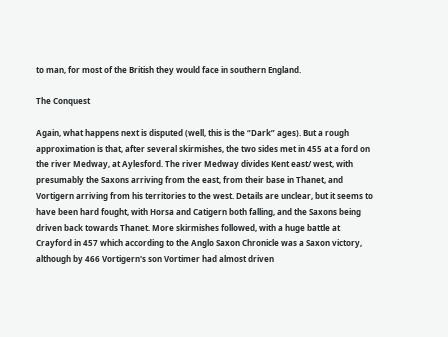to man, for most of the British they would face in southern England.

The Conquest

Again, what happens next is disputed (well, this is the “Dark” ages). But a rough approximation is that, after several skirmishes, the two sides met in 455 at a ford on the river Medway, at Aylesford. The river Medway divides Kent east/ west, with presumably the Saxons arriving from the east, from their base in Thanet, and Vortigern arriving from his territories to the west. Details are unclear, but it seems to have been hard fought, with Horsa and Catigern both falling, and the Saxons being driven back towards Thanet. More skirmishes followed, with a huge battle at Crayford in 457 which according to the Anglo Saxon Chronicle was a Saxon victory, although by 466 Vortigern's son Vortimer had almost driven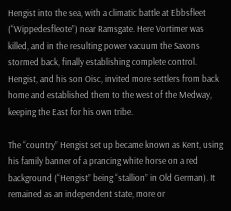Hengist into the sea, with a climatic battle at Ebbsfleet (“Wippedesfleote”) near Ramsgate. Here Vortimer was killed, and in the resulting power vacuum the Saxons stormed back, finally establishing complete control.  Hengist, and his son Oisc, invited more settlers from back home and established them to the west of the Medway, keeping the East for his own tribe.

The “country” Hengist set up became known as Kent, using his family banner of a prancing white horse on a red background (“Hengist” being “stallion” in Old German). It remained as an independent state, more or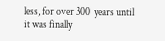less, for over 300  years until it was finally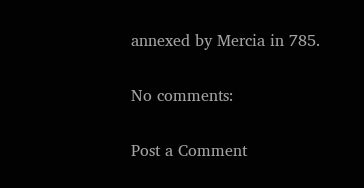annexed by Mercia in 785.

No comments:

Post a Comment